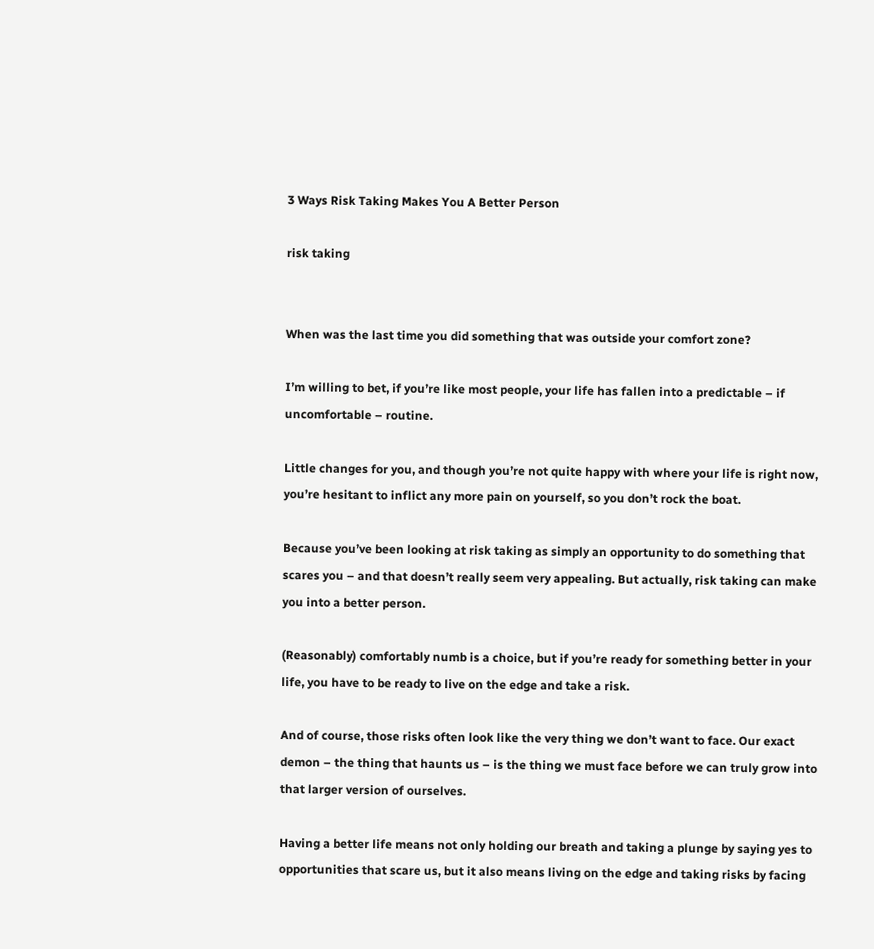3 Ways Risk Taking Makes You A Better Person

risk taking


When was the last time you did something that was outside your comfort zone?

I’m willing to bet, if you’re like most people, your life has fallen into a predictable – if uncomfortable – routine.

Little changes for you, and though you’re not quite happy with where your life is right now, you’re hesitant to inflict any more pain on yourself, so you don’t rock the boat.

Because you’ve been looking at risk taking as simply an opportunity to do something that scares you – and that doesn’t really seem very appealing. But actually, risk taking can make you into a better person.

(Reasonably) comfortably numb is a choice, but if you’re ready for something better in your life, you have to be ready to live on the edge and take a risk.

And of course, those risks often look like the very thing we don’t want to face. Our exact demon – the thing that haunts us – is the thing we must face before we can truly grow into that larger version of ourselves.

Having a better life means not only holding our breath and taking a plunge by saying yes to opportunities that scare us, but it also means living on the edge and taking risks by facing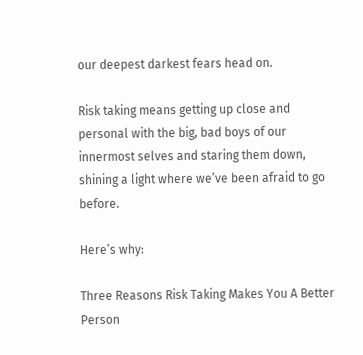our deepest darkest fears head on.

Risk taking means getting up close and personal with the big, bad boys of our innermost selves and staring them down,  shining a light where we’ve been afraid to go before.

Here’s why:

Three Reasons Risk Taking Makes You A Better Person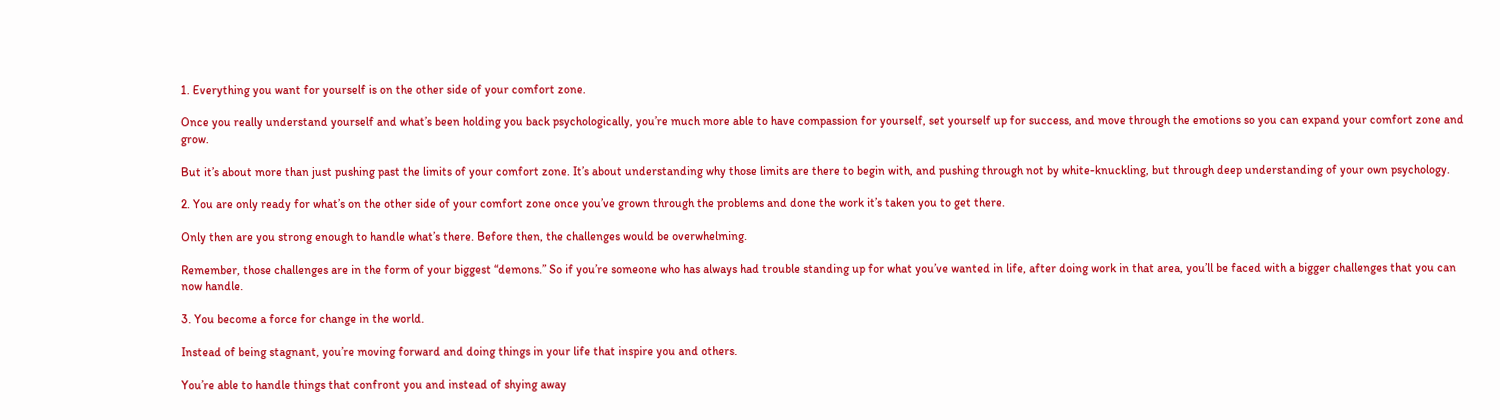1. Everything you want for yourself is on the other side of your comfort zone.

Once you really understand yourself and what’s been holding you back psychologically, you’re much more able to have compassion for yourself, set yourself up for success, and move through the emotions so you can expand your comfort zone and grow.

But it’s about more than just pushing past the limits of your comfort zone. It’s about understanding why those limits are there to begin with, and pushing through not by white-knuckling, but through deep understanding of your own psychology.

2. You are only ready for what’s on the other side of your comfort zone once you’ve grown through the problems and done the work it’s taken you to get there.

Only then are you strong enough to handle what’s there. Before then, the challenges would be overwhelming.

Remember, those challenges are in the form of your biggest “demons.” So if you’re someone who has always had trouble standing up for what you’ve wanted in life, after doing work in that area, you’ll be faced with a bigger challenges that you can now handle.

3. You become a force for change in the world.

Instead of being stagnant, you’re moving forward and doing things in your life that inspire you and others.

You’re able to handle things that confront you and instead of shying away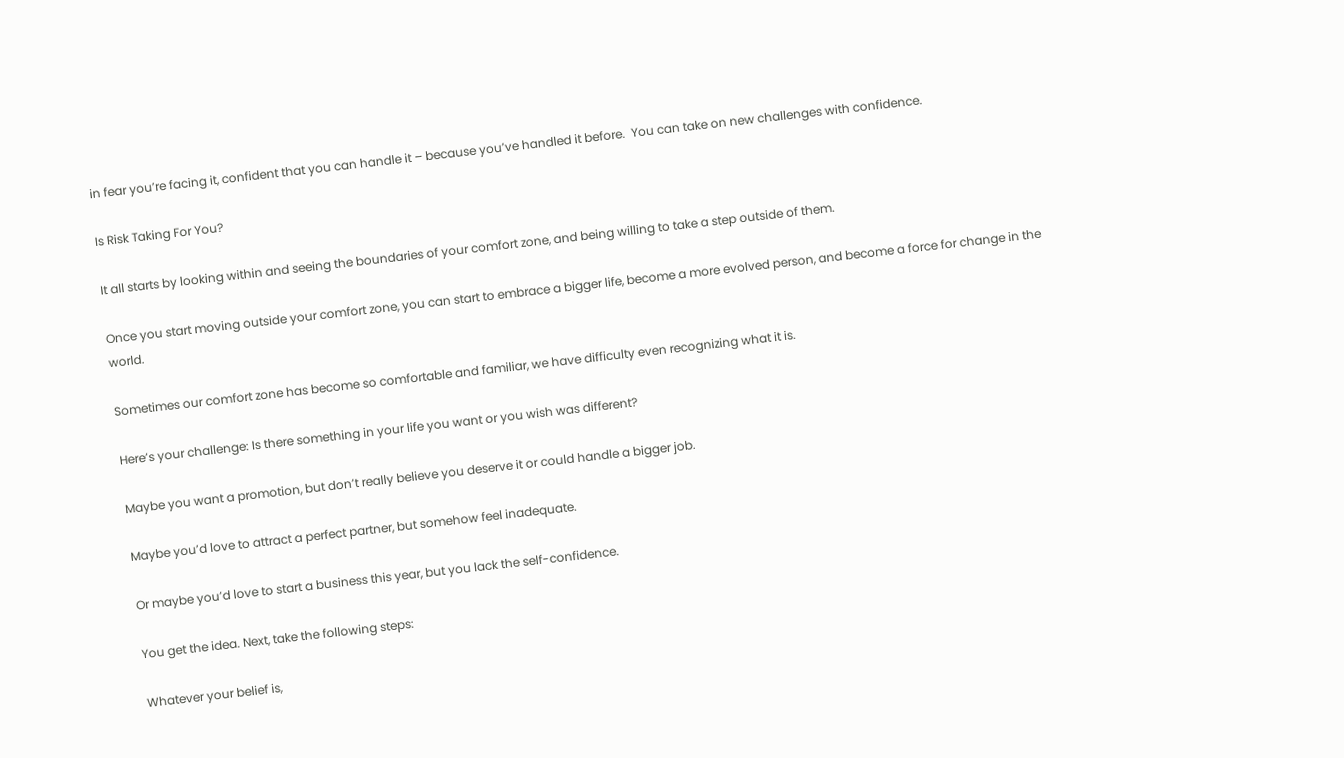in fear you’re facing it, confident that you can handle it – because you’ve handled it before.  You can take on new challenges with confidence.

Is Risk Taking For You?

It all starts by looking within and seeing the boundaries of your comfort zone, and being willing to take a step outside of them.

Once you start moving outside your comfort zone, you can start to embrace a bigger life, become a more evolved person, and become a force for change in the world.

Sometimes our comfort zone has become so comfortable and familiar, we have difficulty even recognizing what it is.

Here’s your challenge: Is there something in your life you want or you wish was different?

Maybe you want a promotion, but don’t really believe you deserve it or could handle a bigger job.

Maybe you’d love to attract a perfect partner, but somehow feel inadequate.

Or maybe you’d love to start a business this year, but you lack the self-confidence.

You get the idea. Next, take the following steps:

Whatever your belief is,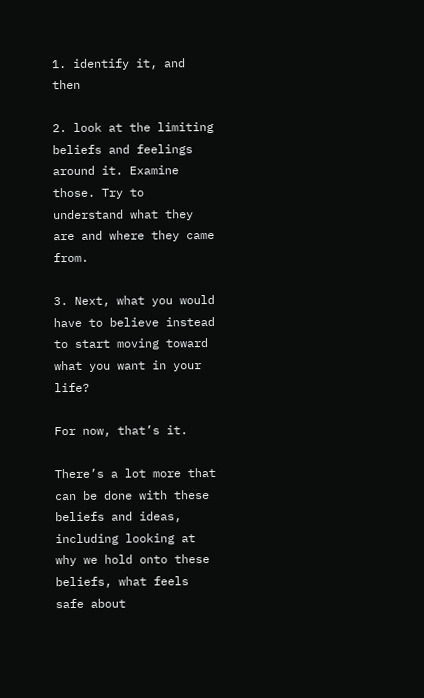1. identify it, and then

2. look at the limiting beliefs and feelings around it. Examine those. Try to understand what they are and where they came from.

3. Next, what you would have to believe instead to start moving toward what you want in your life?

For now, that’s it.

There’s a lot more that can be done with these beliefs and ideas, including looking at why we hold onto these beliefs, what feels safe about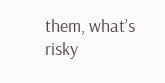them, what’s risky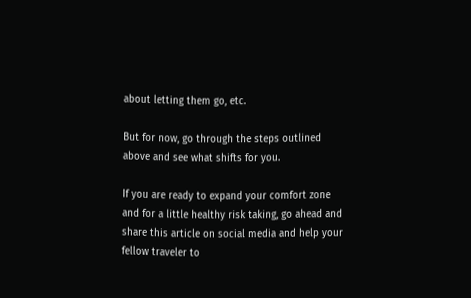about letting them go, etc.

But for now, go through the steps outlined above and see what shifts for you.

If you are ready to expand your comfort zone and for a little healthy risk taking, go ahead and share this article on social media and help your fellow traveler to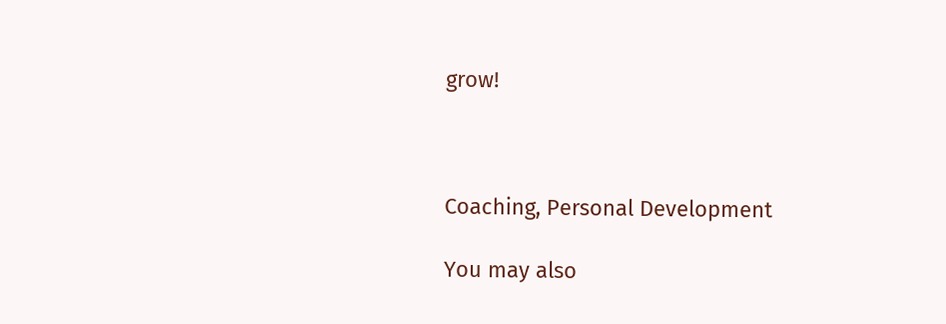grow!



Coaching, Personal Development

You may also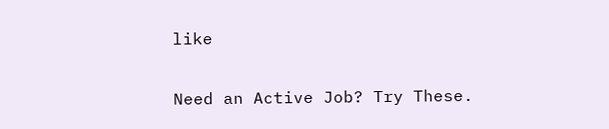like

Need an Active Job? Try These.